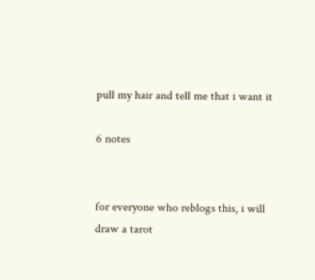pull my hair and tell me that i want it

6 notes


for everyone who reblogs this, i will draw a tarot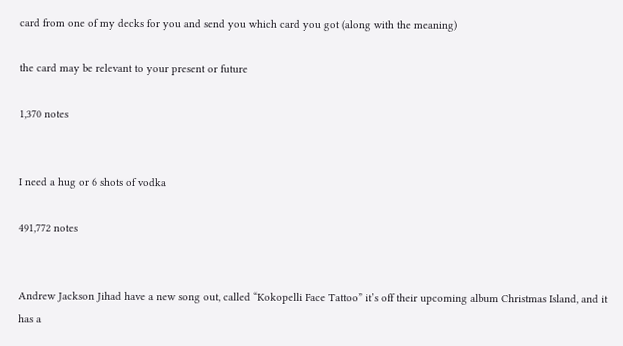card from one of my decks for you and send you which card you got (along with the meaning)

the card may be relevant to your present or future

1,370 notes


I need a hug or 6 shots of vodka

491,772 notes


Andrew Jackson Jihad have a new song out, called “Kokopelli Face Tattoo” it’s off their upcoming album Christmas Island, and it has a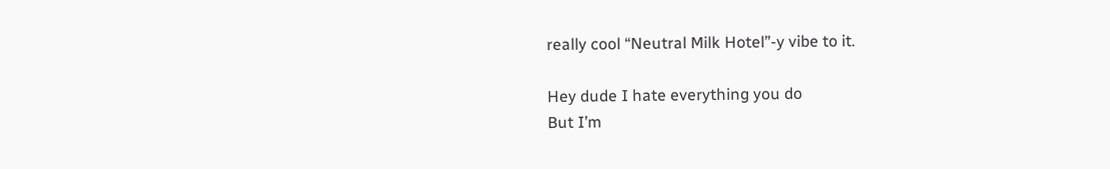really cool “Neutral Milk Hotel”-y vibe to it.

Hey dude I hate everything you do
But I’m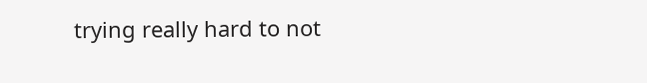trying really hard to not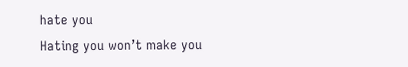hate you
Hating you won’t make you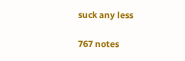suck any less

767 notes